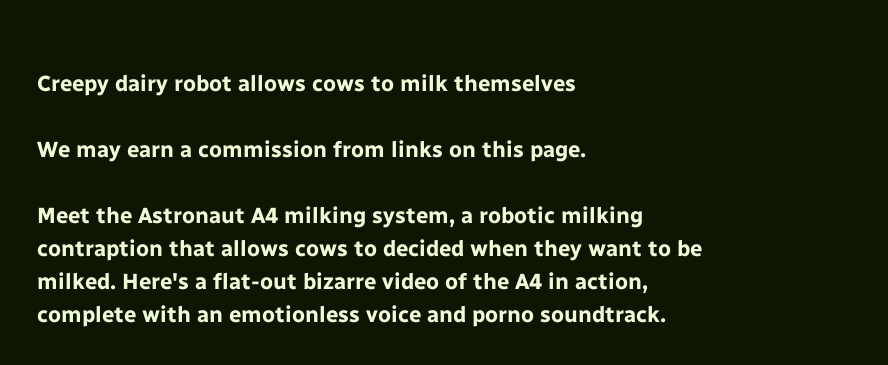Creepy dairy robot allows cows to milk themselves

We may earn a commission from links on this page.

Meet the Astronaut A4 milking system, a robotic milking contraption that allows cows to decided when they want to be milked. Here's a flat-out bizarre video of the A4 in action, complete with an emotionless voice and porno soundtrack.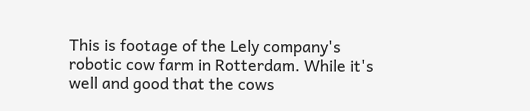This is footage of the Lely company's robotic cow farm in Rotterdam. While it's well and good that the cows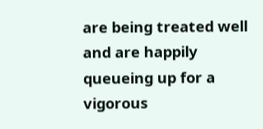are being treated well and are happily queueing up for a vigorous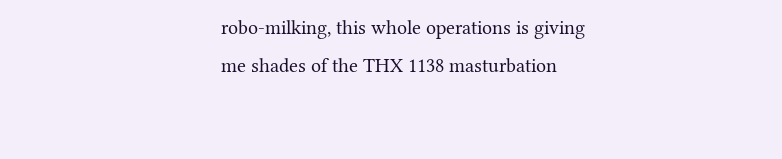robo-milking, this whole operations is giving me shades of the THX 1138 masturbation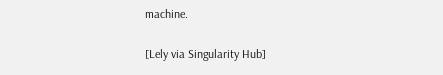machine.

[Lely via Singularity Hub]